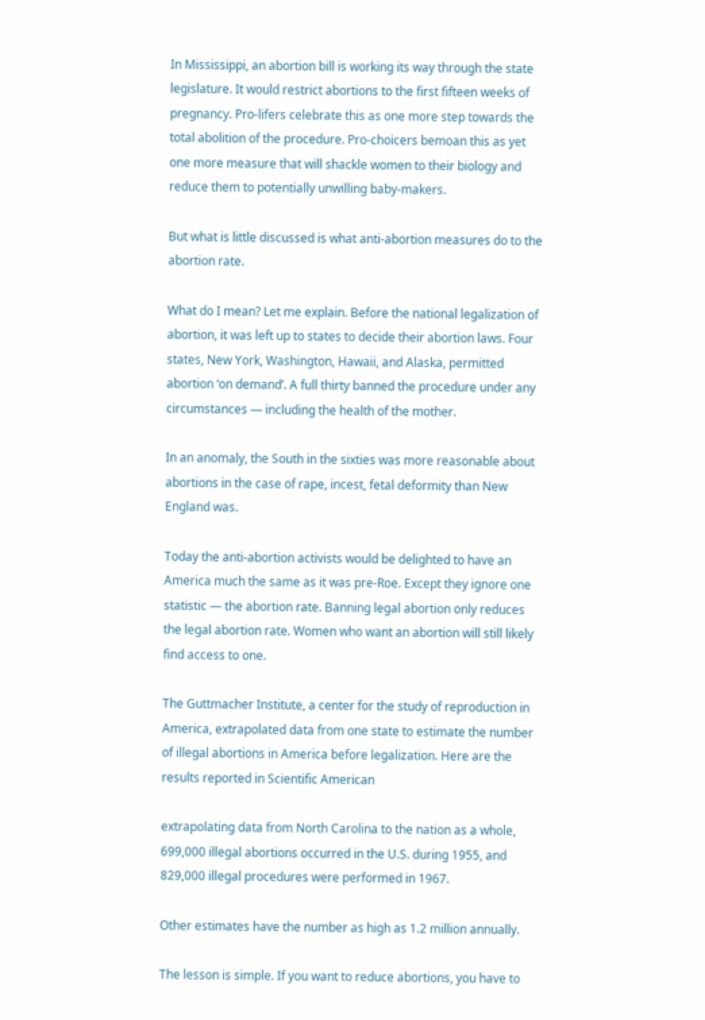In Mississippi, an abortion bill is working its way through the state legislature. It would restrict abortions to the first fifteen weeks of pregnancy. Pro-lifers celebrate this as one more step towards the total abolition of the procedure. Pro-choicers bemoan this as yet one more measure that will shackle women to their biology and reduce them to potentially unwilling baby-makers.

But what is little discussed is what anti-abortion measures do to the abortion rate.

What do I mean? Let me explain. Before the national legalization of abortion, it was left up to states to decide their abortion laws. Four states, New York, Washington, Hawaii, and Alaska, permitted abortion ‘on demand’. A full thirty banned the procedure under any circumstances — including the health of the mother.

In an anomaly, the South in the sixties was more reasonable about abortions in the case of rape, incest, fetal deformity than New England was.

Today the anti-abortion activists would be delighted to have an America much the same as it was pre-Roe. Except they ignore one statistic — the abortion rate. Banning legal abortion only reduces the legal abortion rate. Women who want an abortion will still likely find access to one.

The Guttmacher Institute, a center for the study of reproduction in America, extrapolated data from one state to estimate the number of illegal abortions in America before legalization. Here are the results reported in Scientific American

extrapolating data from North Carolina to the nation as a whole, 699,000 illegal abortions occurred in the U.S. during 1955, and 829,000 illegal procedures were performed in 1967.

Other estimates have the number as high as 1.2 million annually.

The lesson is simple. If you want to reduce abortions, you have to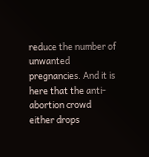reduce the number of unwanted pregnancies. And it is here that the anti-abortion crowd either drops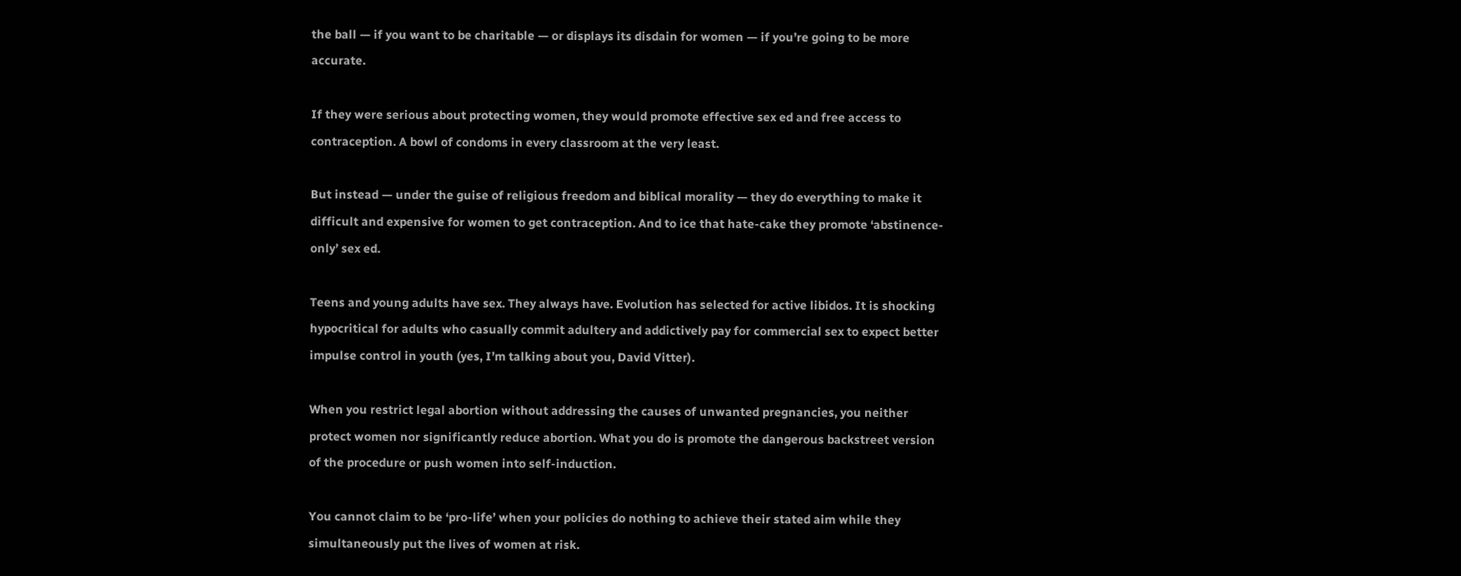the ball — if you want to be charitable — or displays its disdain for women — if you’re going to be more accurate.

If they were serious about protecting women, they would promote effective sex ed and free access to contraception. A bowl of condoms in every classroom at the very least.

But instead — under the guise of religious freedom and biblical morality — they do everything to make it difficult and expensive for women to get contraception. And to ice that hate-cake they promote ‘abstinence-only’ sex ed.

Teens and young adults have sex. They always have. Evolution has selected for active libidos. It is shocking hypocritical for adults who casually commit adultery and addictively pay for commercial sex to expect better impulse control in youth (yes, I’m talking about you, David Vitter).

When you restrict legal abortion without addressing the causes of unwanted pregnancies, you neither protect women nor significantly reduce abortion. What you do is promote the dangerous backstreet version of the procedure or push women into self-induction.

You cannot claim to be ‘pro-life’ when your policies do nothing to achieve their stated aim while they simultaneously put the lives of women at risk.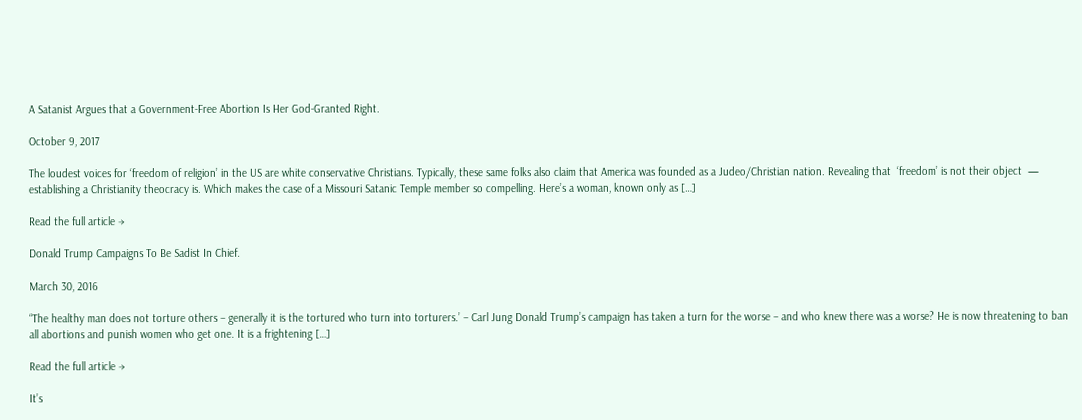A Satanist Argues that a Government-Free Abortion Is Her God-Granted Right.

October 9, 2017

The loudest voices for ‘freedom of religion’ in the US are white conservative Christians. Typically, these same folks also claim that America was founded as a Judeo/Christian nation. Revealing that  ‘freedom’ is not their object  —  establishing a Christianity theocracy is. Which makes the case of a Missouri Satanic Temple member so compelling. Here’s a woman, known only as […]

Read the full article →

Donald Trump Campaigns To Be Sadist In Chief.

March 30, 2016

“The healthy man does not torture others – generally it is the tortured who turn into torturers.’ – Carl Jung Donald Trump’s campaign has taken a turn for the worse – and who knew there was a worse? He is now threatening to ban all abortions and punish women who get one. It is a frightening […]

Read the full article →

It’s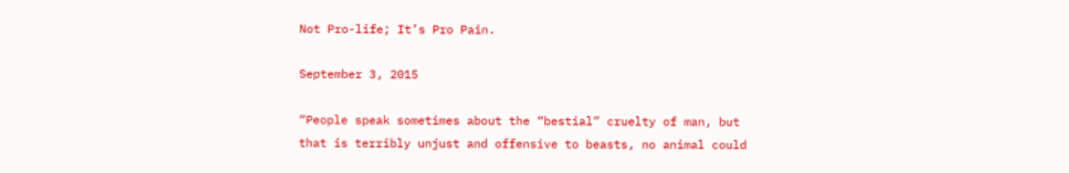Not Pro-life; It’s Pro Pain.

September 3, 2015

“People speak sometimes about the “bestial” cruelty of man, but that is terribly unjust and offensive to beasts, no animal could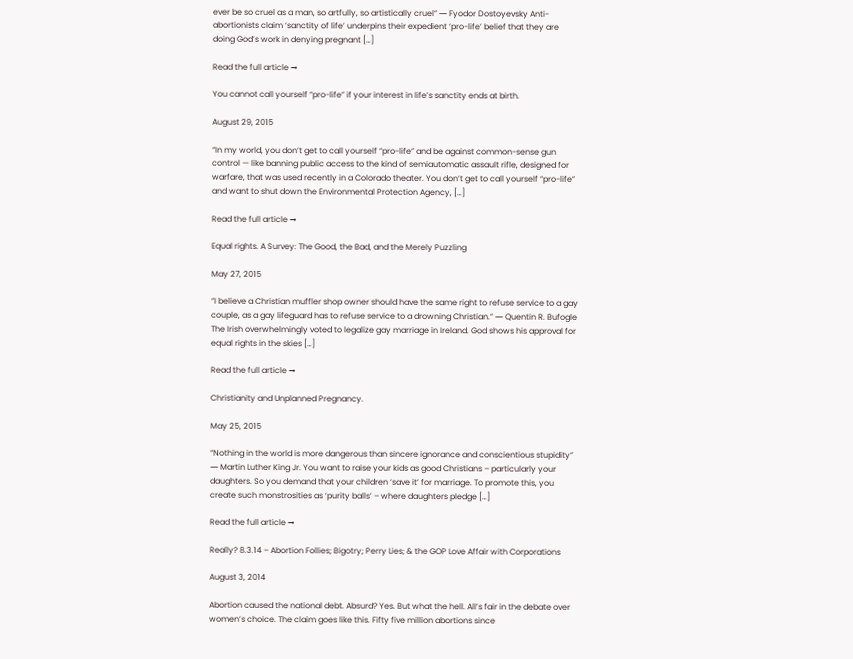ever be so cruel as a man, so artfully, so artistically cruel” ― Fyodor Dostoyevsky Anti-abortionists claim ‘sanctity of life’ underpins their expedient ‘pro-life’ belief that they are doing God’s work in denying pregnant […]

Read the full article →

You cannot call yourself “pro-life” if your interest in life’s sanctity ends at birth.

August 29, 2015

“In my world, you don’t get to call yourself “pro-life” and be against common-sense gun control — like banning public access to the kind of semiautomatic assault rifle, designed for warfare, that was used recently in a Colorado theater. You don’t get to call yourself “pro-life” and want to shut down the Environmental Protection Agency, […]

Read the full article →

Equal rights. A Survey: The Good, the Bad, and the Merely Puzzling

May 27, 2015

“I believe a Christian muffler shop owner should have the same right to refuse service to a gay couple, as a gay lifeguard has to refuse service to a drowning Christian.” ― Quentin R. Bufogle The Irish overwhelmingly voted to legalize gay marriage in Ireland. God shows his approval for equal rights in the skies […]

Read the full article →

Christianity and Unplanned Pregnancy.

May 25, 2015

“Nothing in the world is more dangerous than sincere ignorance and conscientious stupidity” ― Martin Luther King Jr. You want to raise your kids as good Christians – particularly your daughters. So you demand that your children ‘save it’ for marriage. To promote this, you create such monstrosities as ‘purity balls’ – where daughters pledge […]

Read the full article →

Really? 8.3.14 – Abortion Follies; Bigotry; Perry Lies; & the GOP Love Affair with Corporations

August 3, 2014

Abortion caused the national debt. Absurd? Yes. But what the hell. All’s fair in the debate over women’s choice. The claim goes like this. Fifty five million abortions since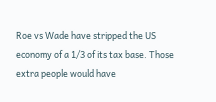Roe vs Wade have stripped the US economy of a 1/3 of its tax base. Those extra people would have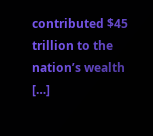contributed $45 trillion to the nation’s wealth […]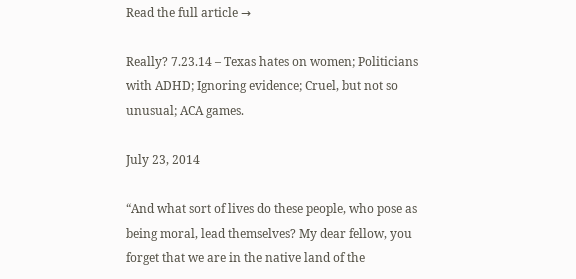Read the full article →

Really? 7.23.14 – Texas hates on women; Politicians with ADHD; Ignoring evidence; Cruel, but not so unusual; ACA games.

July 23, 2014

“And what sort of lives do these people, who pose as being moral, lead themselves? My dear fellow, you forget that we are in the native land of the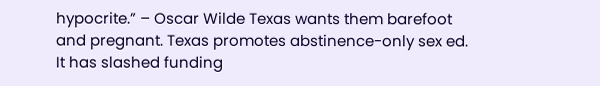hypocrite.” – Oscar Wilde Texas wants them barefoot and pregnant. Texas promotes abstinence-only sex ed. It has slashed funding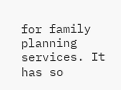for family planning services. It has so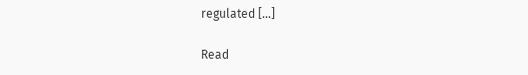regulated […]

Read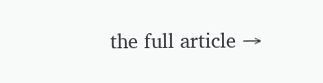the full article →